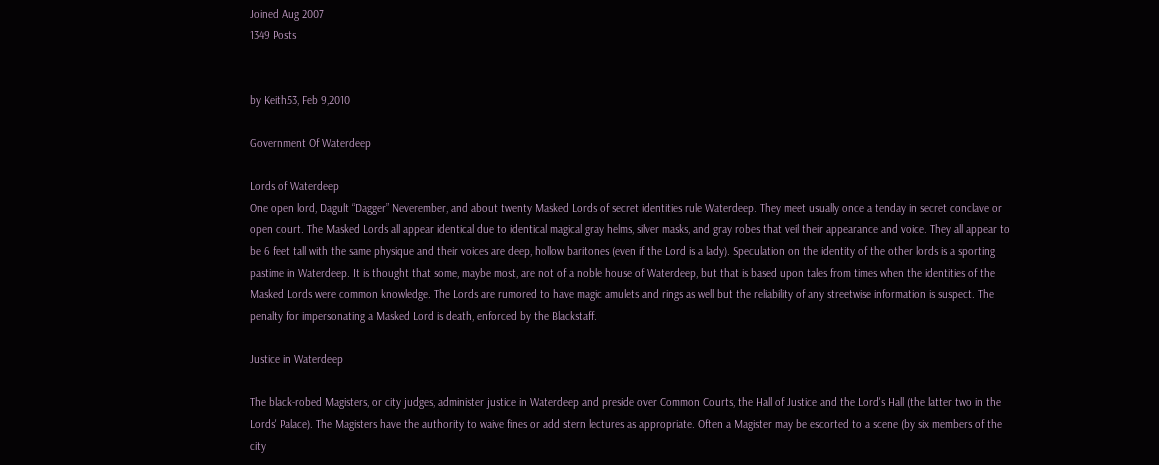Joined Aug 2007
1349 Posts


by Keith53, Feb 9,2010

Government Of Waterdeep

Lords of Waterdeep
One open lord, Dagult “Dagger” Neverember, and about twenty Masked Lords of secret identities rule Waterdeep. They meet usually once a tenday in secret conclave or open court. The Masked Lords all appear identical due to identical magical gray helms, silver masks, and gray robes that veil their appearance and voice. They all appear to be 6 feet tall with the same physique and their voices are deep, hollow baritones (even if the Lord is a lady). Speculation on the identity of the other lords is a sporting pastime in Waterdeep. It is thought that some, maybe most, are not of a noble house of Waterdeep, but that is based upon tales from times when the identities of the Masked Lords were common knowledge. The Lords are rumored to have magic amulets and rings as well but the reliability of any streetwise information is suspect. The penalty for impersonating a Masked Lord is death, enforced by the Blackstaff.

Justice in Waterdeep

The black-robed Magisters, or city judges, administer justice in Waterdeep and preside over Common Courts, the Hall of Justice and the Lord's Hall (the latter two in the Lords' Palace). The Magisters have the authority to waive fines or add stern lectures as appropriate. Often a Magister may be escorted to a scene (by six members of the city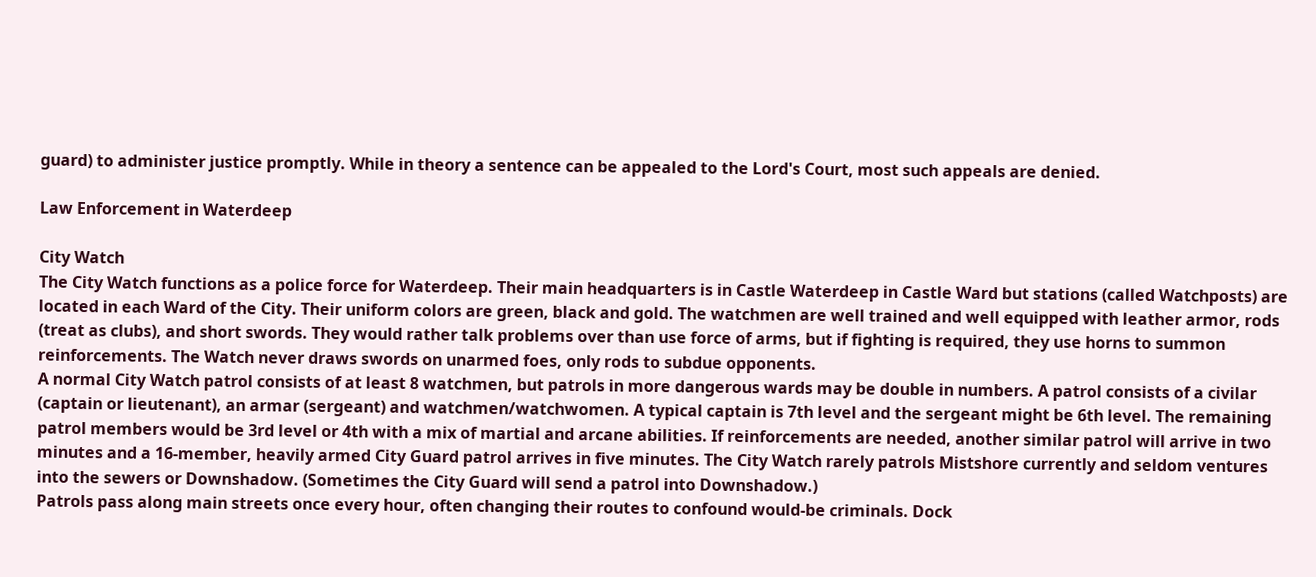guard) to administer justice promptly. While in theory a sentence can be appealed to the Lord's Court, most such appeals are denied.

Law Enforcement in Waterdeep

City Watch
The City Watch functions as a police force for Waterdeep. Their main headquarters is in Castle Waterdeep in Castle Ward but stations (called Watchposts) are located in each Ward of the City. Their uniform colors are green, black and gold. The watchmen are well trained and well equipped with leather armor, rods (treat as clubs), and short swords. They would rather talk problems over than use force of arms, but if fighting is required, they use horns to summon reinforcements. The Watch never draws swords on unarmed foes, only rods to subdue opponents.
A normal City Watch patrol consists of at least 8 watchmen, but patrols in more dangerous wards may be double in numbers. A patrol consists of a civilar (captain or lieutenant), an armar (sergeant) and watchmen/watchwomen. A typical captain is 7th level and the sergeant might be 6th level. The remaining patrol members would be 3rd level or 4th with a mix of martial and arcane abilities. If reinforcements are needed, another similar patrol will arrive in two minutes and a 16-member, heavily armed City Guard patrol arrives in five minutes. The City Watch rarely patrols Mistshore currently and seldom ventures into the sewers or Downshadow. (Sometimes the City Guard will send a patrol into Downshadow.)
Patrols pass along main streets once every hour, often changing their routes to confound would-be criminals. Dock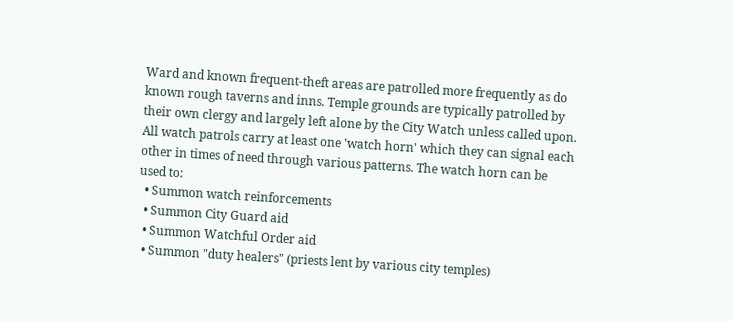Ward and known frequent-theft areas are patrolled more frequently as do known rough taverns and inns. Temple grounds are typically patrolled by their own clergy and largely left alone by the City Watch unless called upon.
All watch patrols carry at least one 'watch horn' which they can signal each other in times of need through various patterns. The watch horn can be used to:
  • Summon watch reinforcements
  • Summon City Guard aid
  • Summon Watchful Order aid
  • Summon "duty healers" (priests lent by various city temples)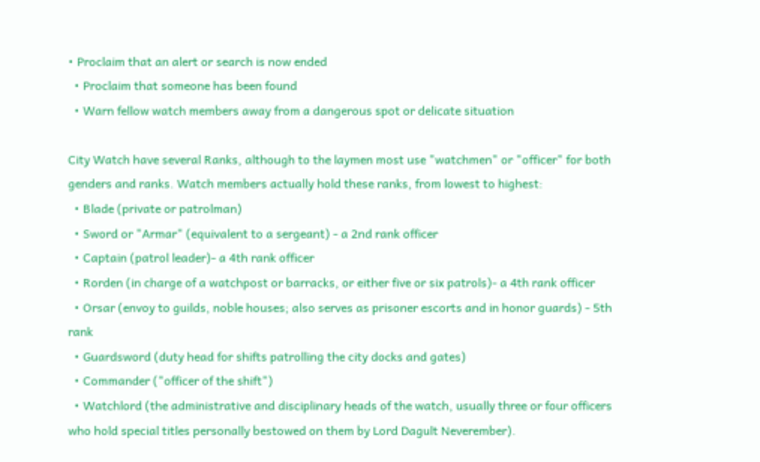• Proclaim that an alert or search is now ended
  • Proclaim that someone has been found
  • Warn fellow watch members away from a dangerous spot or delicate situation

City Watch have several Ranks, although to the laymen most use "watchmen" or "officer" for both genders and ranks. Watch members actually hold these ranks, from lowest to highest:
  • Blade (private or patrolman)
  • Sword or "Armar" (equivalent to a sergeant) - a 2nd rank officer
  • Captain (patrol leader)- a 4th rank officer
  • Rorden (in charge of a watchpost or barracks, or either five or six patrols)- a 4th rank officer
  • Orsar (envoy to guilds, noble houses; also serves as prisoner escorts and in honor guards) - 5th rank
  • Guardsword (duty head for shifts patrolling the city docks and gates)
  • Commander ("officer of the shift")
  • Watchlord (the administrative and disciplinary heads of the watch, usually three or four officers who hold special titles personally bestowed on them by Lord Dagult Neverember).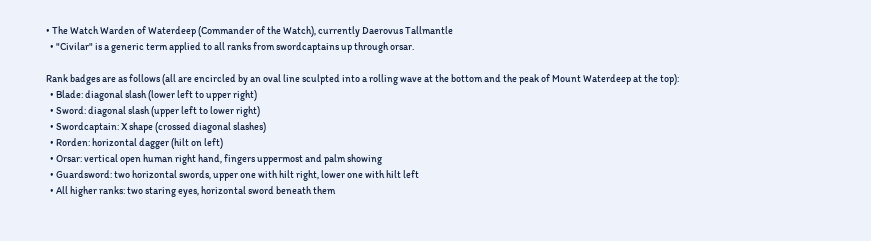• The Watch Warden of Waterdeep (Commander of the Watch), currently Daerovus Tallmantle
  • "Civilar" is a generic term applied to all ranks from swordcaptains up through orsar.

Rank badges are as follows (all are encircled by an oval line sculpted into a rolling wave at the bottom and the peak of Mount Waterdeep at the top):
  • Blade: diagonal slash (lower left to upper right)
  • Sword: diagonal slash (upper left to lower right)
  • Swordcaptain: X shape (crossed diagonal slashes)
  • Rorden: horizontal dagger (hilt on left)
  • Orsar: vertical open human right hand, fingers uppermost and palm showing
  • Guardsword: two horizontal swords, upper one with hilt right, lower one with hilt left
  • All higher ranks: two staring eyes, horizontal sword beneath them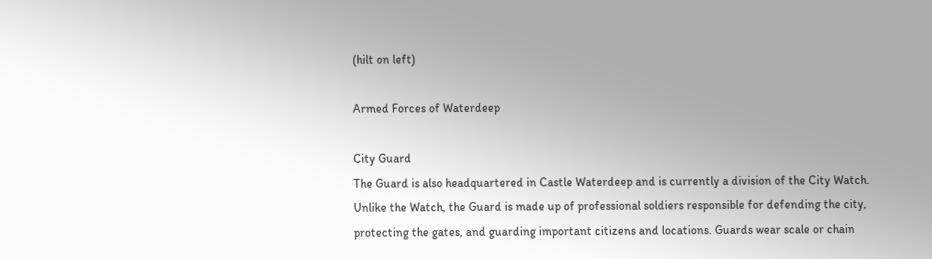(hilt on left)

Armed Forces of Waterdeep

City Guard
The Guard is also headquartered in Castle Waterdeep and is currently a division of the City Watch. Unlike the Watch, the Guard is made up of professional soldiers responsible for defending the city, protecting the gates, and guarding important citizens and locations. Guards wear scale or chain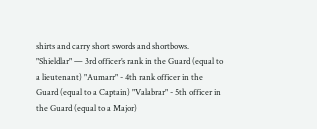shirts and carry short swords and shortbows.
"Shieldlar" — 3rd officer’s rank in the Guard (equal to a lieutenant) "Aumarr" - 4th rank officer in the Guard (equal to a Captain) "Valabrar" - 5th officer in the Guard (equal to a Major)